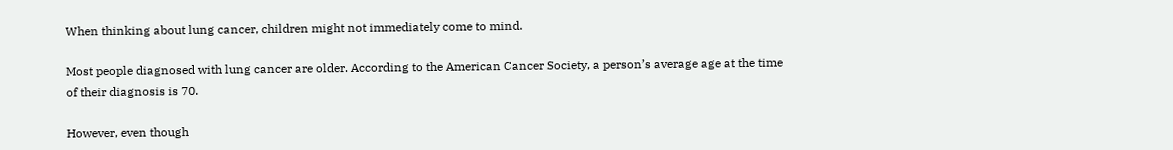When thinking about lung cancer, children might not immediately come to mind.

Most people diagnosed with lung cancer are older. According to the American Cancer Society, a person’s average age at the time of their diagnosis is 70.

However, even though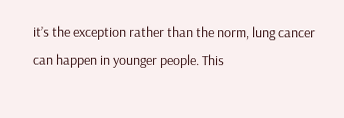it’s the exception rather than the norm, lung cancer can happen in younger people. This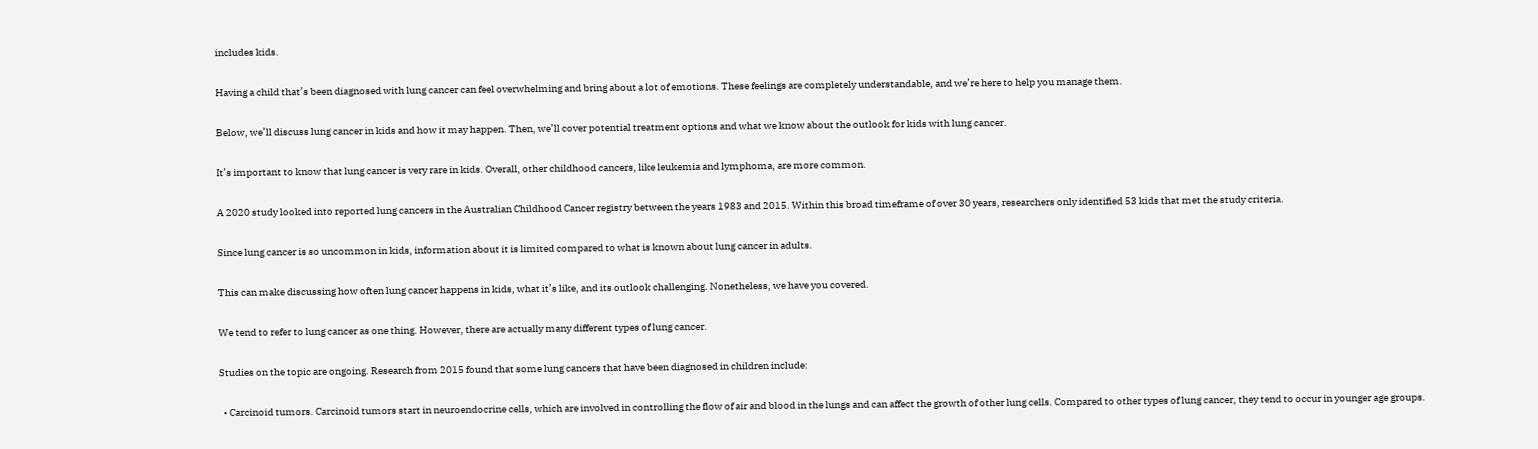includes kids.

Having a child that’s been diagnosed with lung cancer can feel overwhelming and bring about a lot of emotions. These feelings are completely understandable, and we’re here to help you manage them.

Below, we’ll discuss lung cancer in kids and how it may happen. Then, we’ll cover potential treatment options and what we know about the outlook for kids with lung cancer.

It’s important to know that lung cancer is very rare in kids. Overall, other childhood cancers, like leukemia and lymphoma, are more common.

A 2020 study looked into reported lung cancers in the Australian Childhood Cancer registry between the years 1983 and 2015. Within this broad timeframe of over 30 years, researchers only identified 53 kids that met the study criteria.

Since lung cancer is so uncommon in kids, information about it is limited compared to what is known about lung cancer in adults.

This can make discussing how often lung cancer happens in kids, what it’s like, and its outlook challenging. Nonetheless, we have you covered.

We tend to refer to lung cancer as one thing. However, there are actually many different types of lung cancer.

Studies on the topic are ongoing. Research from 2015 found that some lung cancers that have been diagnosed in children include:

  • Carcinoid tumors. Carcinoid tumors start in neuroendocrine cells, which are involved in controlling the flow of air and blood in the lungs and can affect the growth of other lung cells. Compared to other types of lung cancer, they tend to occur in younger age groups.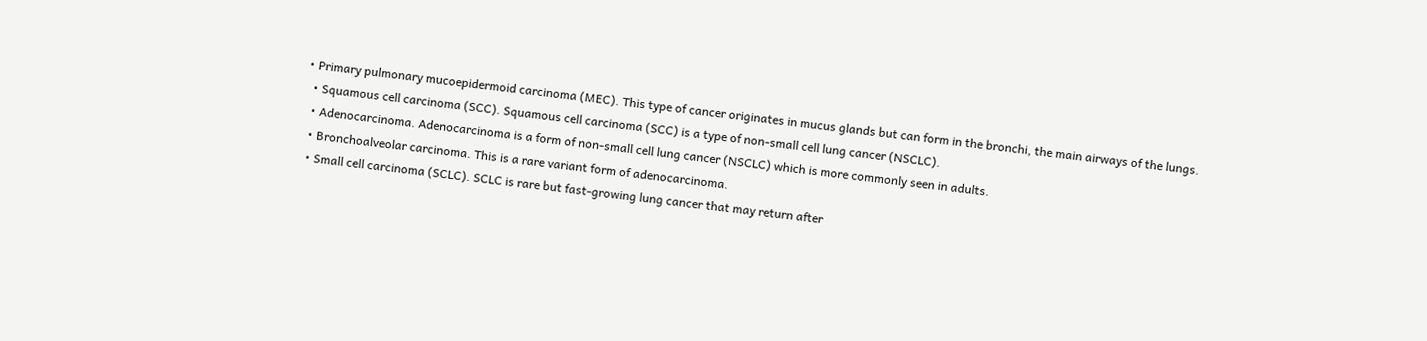• Primary pulmonary mucoepidermoid carcinoma (MEC). This type of cancer originates in mucus glands but can form in the bronchi, the main airways of the lungs.
  • Squamous cell carcinoma (SCC). Squamous cell carcinoma (SCC) is a type of non-small cell lung cancer (NSCLC).
  • Adenocarcinoma. Adenocarcinoma is a form of non-small cell lung cancer (NSCLC) which is more commonly seen in adults.
  • Bronchoalveolar carcinoma. This is a rare variant form of adenocarcinoma.
  • Small cell carcinoma (SCLC). SCLC is rare but fast-growing lung cancer that may return after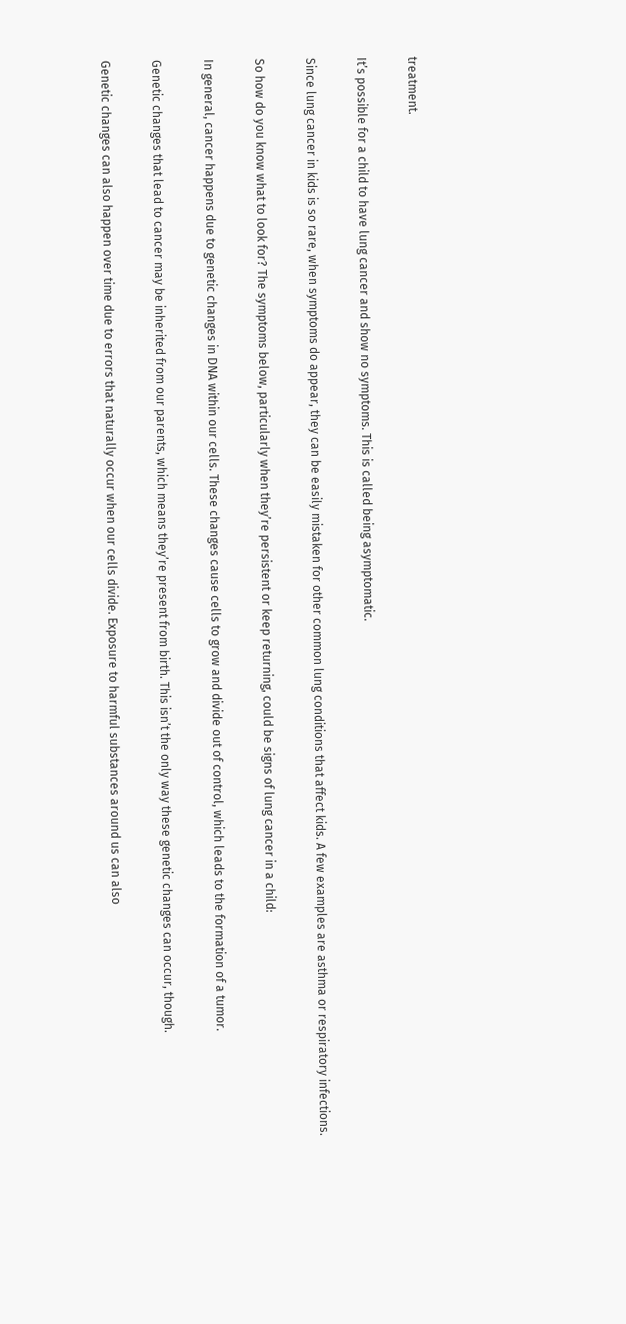treatment.

It’s possible for a child to have lung cancer and show no symptoms. This is called being asymptomatic.

Since lung cancer in kids is so rare, when symptoms do appear, they can be easily mistaken for other common lung conditions that affect kids. A few examples are asthma or respiratory infections.

So how do you know what to look for? The symptoms below, particularly when they’re persistent or keep returning, could be signs of lung cancer in a child:

In general, cancer happens due to genetic changes in DNA within our cells. These changes cause cells to grow and divide out of control, which leads to the formation of a tumor.

Genetic changes that lead to cancer may be inherited from our parents, which means they’re present from birth. This isn’t the only way these genetic changes can occur, though.

Genetic changes can also happen over time due to errors that naturally occur when our cells divide. Exposure to harmful substances around us can also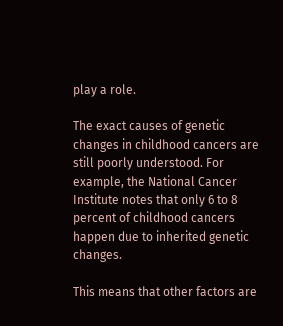play a role.

The exact causes of genetic changes in childhood cancers are still poorly understood. For example, the National Cancer Institute notes that only 6 to 8 percent of childhood cancers happen due to inherited genetic changes.

This means that other factors are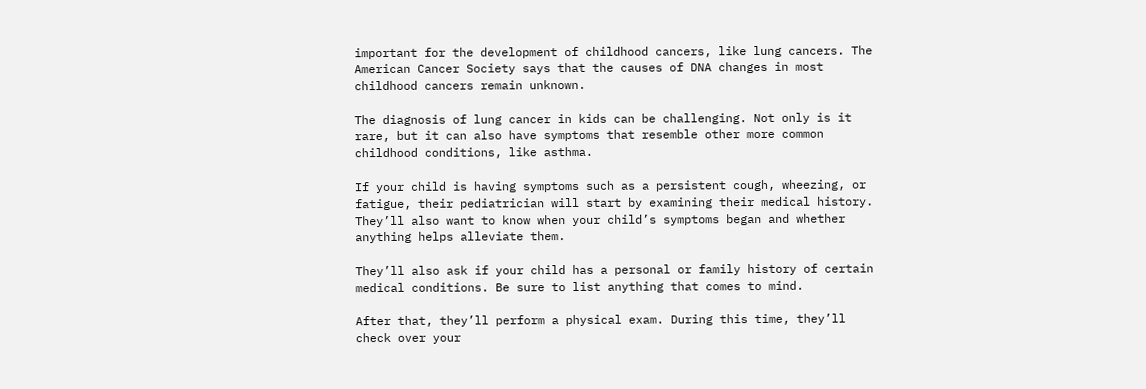important for the development of childhood cancers, like lung cancers. The American Cancer Society says that the causes of DNA changes in most childhood cancers remain unknown.

The diagnosis of lung cancer in kids can be challenging. Not only is it rare, but it can also have symptoms that resemble other more common childhood conditions, like asthma.

If your child is having symptoms such as a persistent cough, wheezing, or fatigue, their pediatrician will start by examining their medical history. They’ll also want to know when your child’s symptoms began and whether anything helps alleviate them.

They’ll also ask if your child has a personal or family history of certain medical conditions. Be sure to list anything that comes to mind.

After that, they’ll perform a physical exam. During this time, they’ll check over your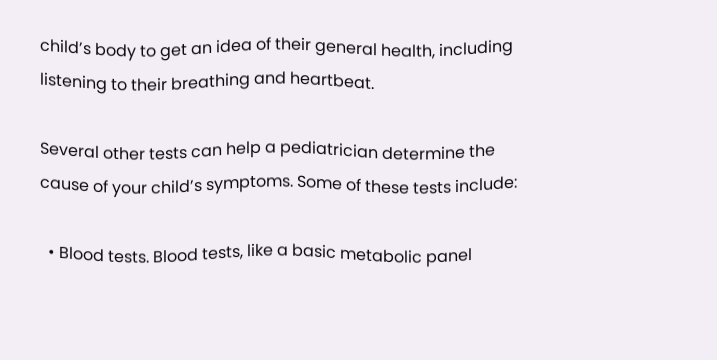child’s body to get an idea of their general health, including listening to their breathing and heartbeat.

Several other tests can help a pediatrician determine the cause of your child’s symptoms. Some of these tests include:

  • Blood tests. Blood tests, like a basic metabolic panel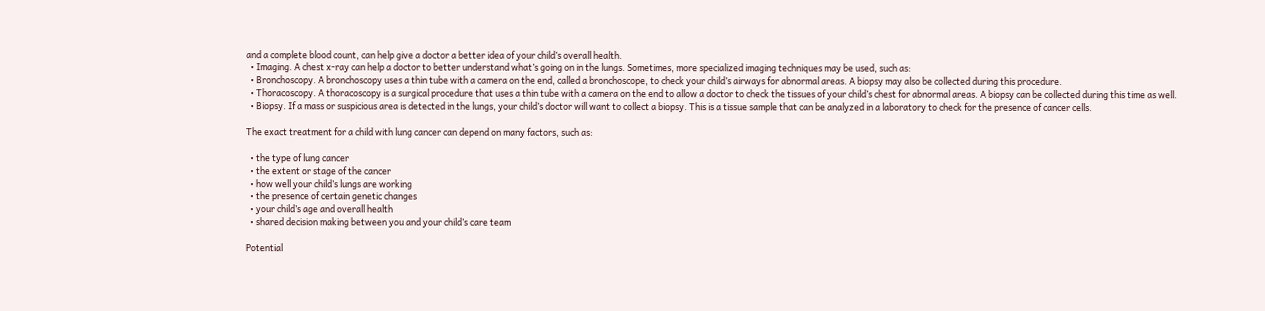and a complete blood count, can help give a doctor a better idea of your child’s overall health.
  • Imaging. A chest x-ray can help a doctor to better understand what’s going on in the lungs. Sometimes, more specialized imaging techniques may be used, such as:
  • Bronchoscopy. A bronchoscopy uses a thin tube with a camera on the end, called a bronchoscope, to check your child’s airways for abnormal areas. A biopsy may also be collected during this procedure.
  • Thoracoscopy. A thoracoscopy is a surgical procedure that uses a thin tube with a camera on the end to allow a doctor to check the tissues of your child’s chest for abnormal areas. A biopsy can be collected during this time as well.
  • Biopsy. If a mass or suspicious area is detected in the lungs, your child’s doctor will want to collect a biopsy. This is a tissue sample that can be analyzed in a laboratory to check for the presence of cancer cells.

The exact treatment for a child with lung cancer can depend on many factors, such as:

  • the type of lung cancer
  • the extent or stage of the cancer
  • how well your child’s lungs are working
  • the presence of certain genetic changes
  • your child’s age and overall health
  • shared decision making between you and your child’s care team

Potential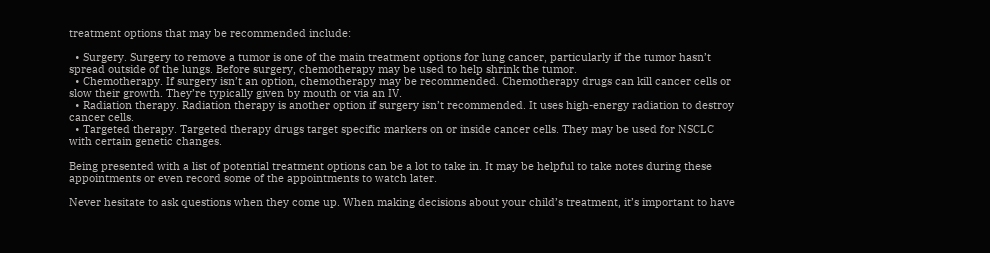treatment options that may be recommended include:

  • Surgery. Surgery to remove a tumor is one of the main treatment options for lung cancer, particularly if the tumor hasn’t spread outside of the lungs. Before surgery, chemotherapy may be used to help shrink the tumor.
  • Chemotherapy. If surgery isn’t an option, chemotherapy may be recommended. Chemotherapy drugs can kill cancer cells or slow their growth. They’re typically given by mouth or via an IV.
  • Radiation therapy. Radiation therapy is another option if surgery isn’t recommended. It uses high-energy radiation to destroy cancer cells.
  • Targeted therapy. Targeted therapy drugs target specific markers on or inside cancer cells. They may be used for NSCLC with certain genetic changes.

Being presented with a list of potential treatment options can be a lot to take in. It may be helpful to take notes during these appointments or even record some of the appointments to watch later.

Never hesitate to ask questions when they come up. When making decisions about your child’s treatment, it’s important to have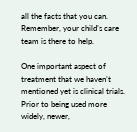all the facts that you can. Remember, your child’s care team is there to help.

One important aspect of treatment that we haven’t mentioned yet is clinical trials. Prior to being used more widely, newer,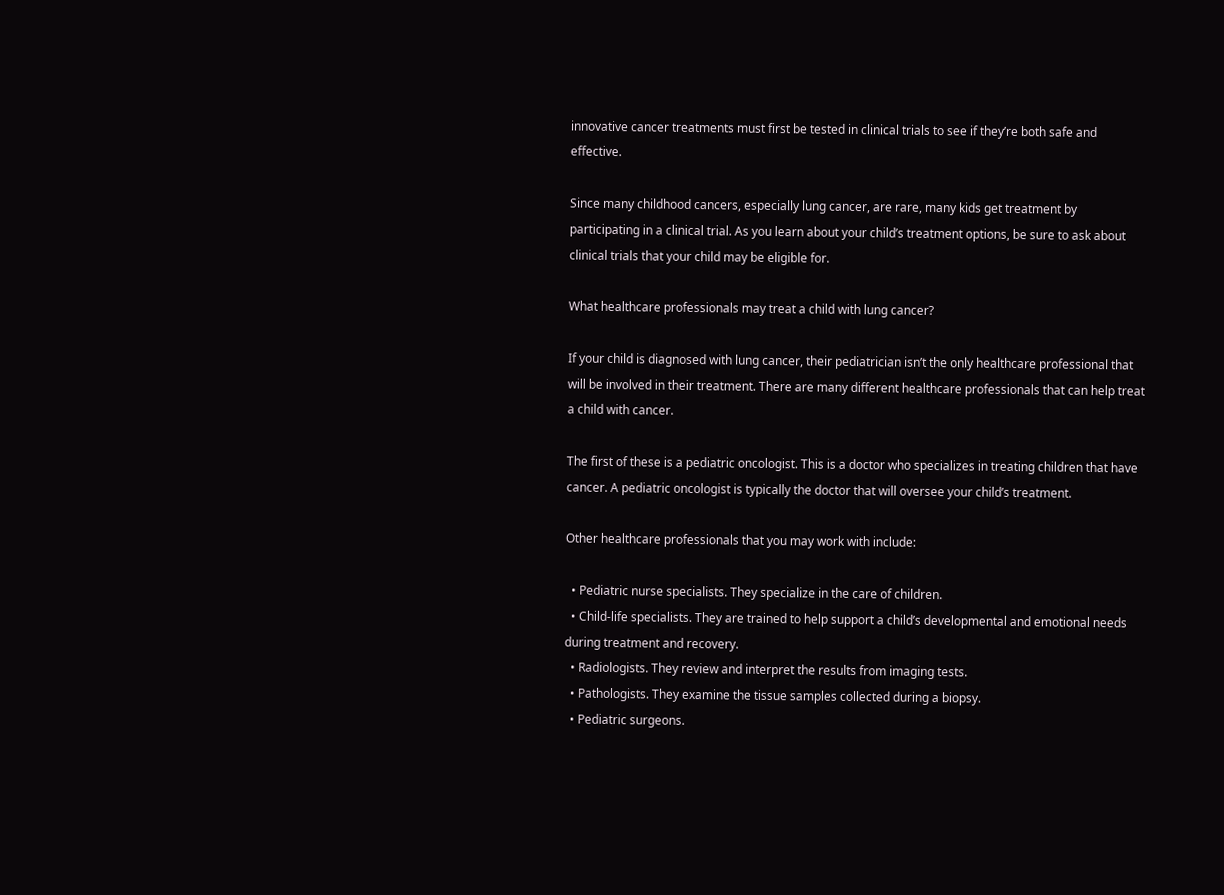innovative cancer treatments must first be tested in clinical trials to see if they’re both safe and effective.

Since many childhood cancers, especially lung cancer, are rare, many kids get treatment by participating in a clinical trial. As you learn about your child’s treatment options, be sure to ask about clinical trials that your child may be eligible for.

What healthcare professionals may treat a child with lung cancer?

If your child is diagnosed with lung cancer, their pediatrician isn’t the only healthcare professional that will be involved in their treatment. There are many different healthcare professionals that can help treat a child with cancer.

The first of these is a pediatric oncologist. This is a doctor who specializes in treating children that have cancer. A pediatric oncologist is typically the doctor that will oversee your child’s treatment.

Other healthcare professionals that you may work with include:

  • Pediatric nurse specialists. They specialize in the care of children.
  • Child-life specialists. They are trained to help support a child’s developmental and emotional needs during treatment and recovery.
  • Radiologists. They review and interpret the results from imaging tests.
  • Pathologists. They examine the tissue samples collected during a biopsy.
  • Pediatric surgeons.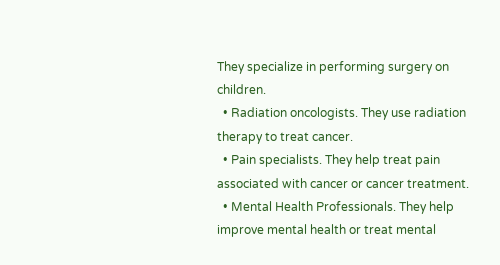They specialize in performing surgery on children.
  • Radiation oncologists. They use radiation therapy to treat cancer.
  • Pain specialists. They help treat pain associated with cancer or cancer treatment.
  • Mental Health Professionals. They help improve mental health or treat mental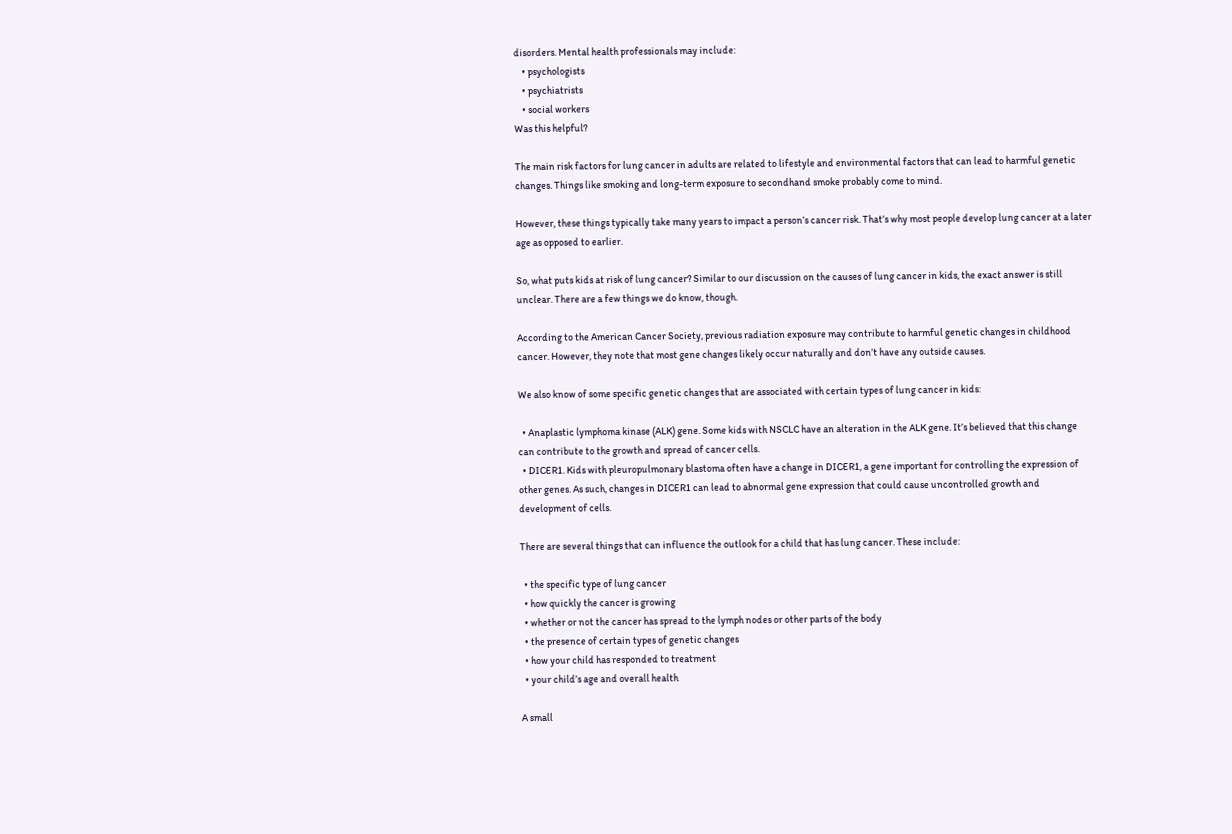disorders. Mental health professionals may include:
    • psychologists
    • psychiatrists
    • social workers
Was this helpful?

The main risk factors for lung cancer in adults are related to lifestyle and environmental factors that can lead to harmful genetic changes. Things like smoking and long-term exposure to secondhand smoke probably come to mind.

However, these things typically take many years to impact a person’s cancer risk. That’s why most people develop lung cancer at a later age as opposed to earlier.

So, what puts kids at risk of lung cancer? Similar to our discussion on the causes of lung cancer in kids, the exact answer is still unclear. There are a few things we do know, though.

According to the American Cancer Society, previous radiation exposure may contribute to harmful genetic changes in childhood cancer. However, they note that most gene changes likely occur naturally and don’t have any outside causes.

We also know of some specific genetic changes that are associated with certain types of lung cancer in kids:

  • Anaplastic lymphoma kinase (ALK) gene. Some kids with NSCLC have an alteration in the ALK gene. It’s believed that this change can contribute to the growth and spread of cancer cells.
  • DICER1. Kids with pleuropulmonary blastoma often have a change in DICER1, a gene important for controlling the expression of other genes. As such, changes in DICER1 can lead to abnormal gene expression that could cause uncontrolled growth and development of cells.

There are several things that can influence the outlook for a child that has lung cancer. These include:

  • the specific type of lung cancer
  • how quickly the cancer is growing
  • whether or not the cancer has spread to the lymph nodes or other parts of the body
  • the presence of certain types of genetic changes
  • how your child has responded to treatment
  • your child’s age and overall health

A small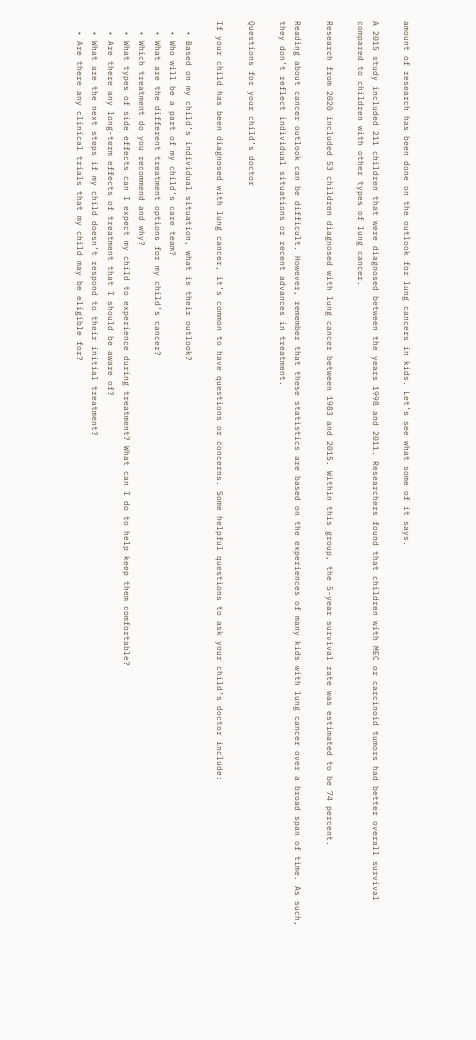amount of research has been done on the outlook for lung cancers in kids. Let’s see what some of it says.

A 2015 study included 211 children that were diagnosed between the years 1998 and 2011. Researchers found that children with MEC or carcinoid tumors had better overall survival compared to children with other types of lung cancer.

Research from 2020 included 53 children diagnosed with lung cancer between 1983 and 2015. Within this group, the 5-year survival rate was estimated to be 74 percent.

Reading about cancer outlook can be difficult. However, remember that these statistics are based on the experiences of many kids with lung cancer over a broad span of time. As such, they don’t reflect individual situations or recent advances in treatment.

Questions for your child’s doctor

If your child has been diagnosed with lung cancer, it’s common to have questions or concerns. Some helpful questions to ask your child’s doctor include:

  • Based on my child’s individual situation, what is their outlook?
  • Who will be a part of my child’s care team?
  • What are the different treatment options for my child’s cancer?
  • Which treatment do you recommend and why?
  • What types of side effects can I expect my child to experience during treatment? What can I do to help keep them comfortable?
  • Are there any long-term effects of treatment that I should be aware of?
  • What are the next steps if my child doesn’t respond to their initial treatment?
  • Are there any clinical trials that my child may be eligible for?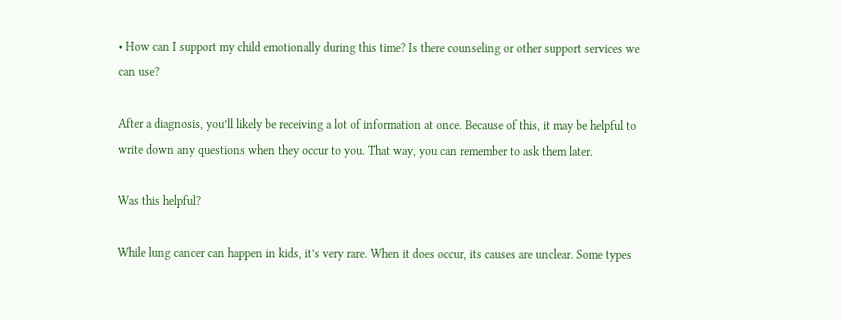• How can I support my child emotionally during this time? Is there counseling or other support services we can use?

After a diagnosis, you’ll likely be receiving a lot of information at once. Because of this, it may be helpful to write down any questions when they occur to you. That way, you can remember to ask them later.

Was this helpful?

While lung cancer can happen in kids, it’s very rare. When it does occur, its causes are unclear. Some types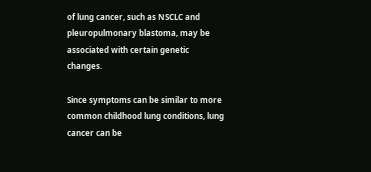of lung cancer, such as NSCLC and pleuropulmonary blastoma, may be associated with certain genetic changes.

Since symptoms can be similar to more common childhood lung conditions, lung cancer can be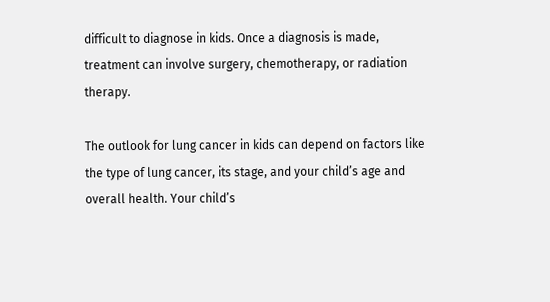difficult to diagnose in kids. Once a diagnosis is made, treatment can involve surgery, chemotherapy, or radiation therapy.

The outlook for lung cancer in kids can depend on factors like the type of lung cancer, its stage, and your child’s age and overall health. Your child’s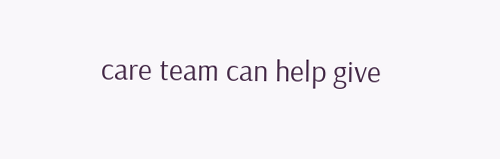care team can help give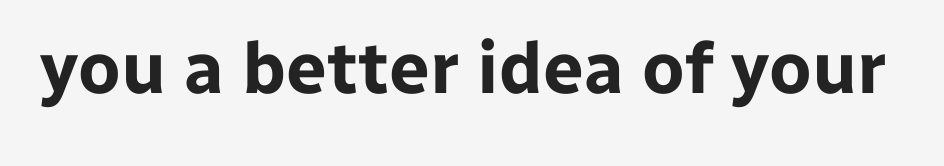you a better idea of your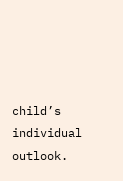child’s individual outlook.